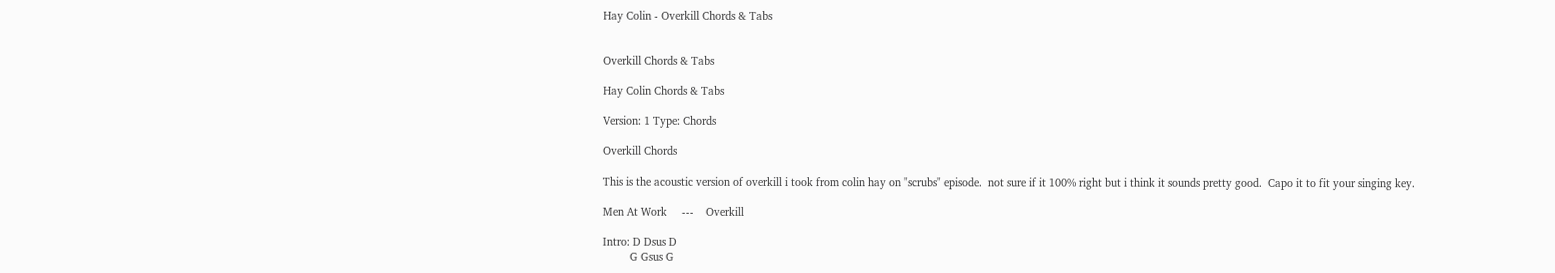Hay Colin - Overkill Chords & Tabs


Overkill Chords & Tabs

Hay Colin Chords & Tabs

Version: 1 Type: Chords

Overkill Chords

This is the acoustic version of overkill i took from colin hay on "scrubs" episode.  not sure if it 100% right but i think it sounds pretty good.  Capo it to fit your singing key.

Men At Work     ---    Overkill

Intro: D Dsus D
         G Gsus G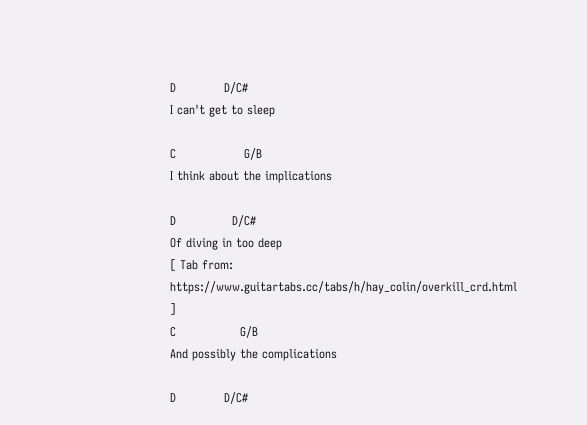D            D/C#
I can't get to sleep

C                 G/B
I think about the implications

D              D/C#
Of diving in too deep
[ Tab from: https://www.guitartabs.cc/tabs/h/hay_colin/overkill_crd.html ]
C                G/B
And possibly the complications

D            D/C#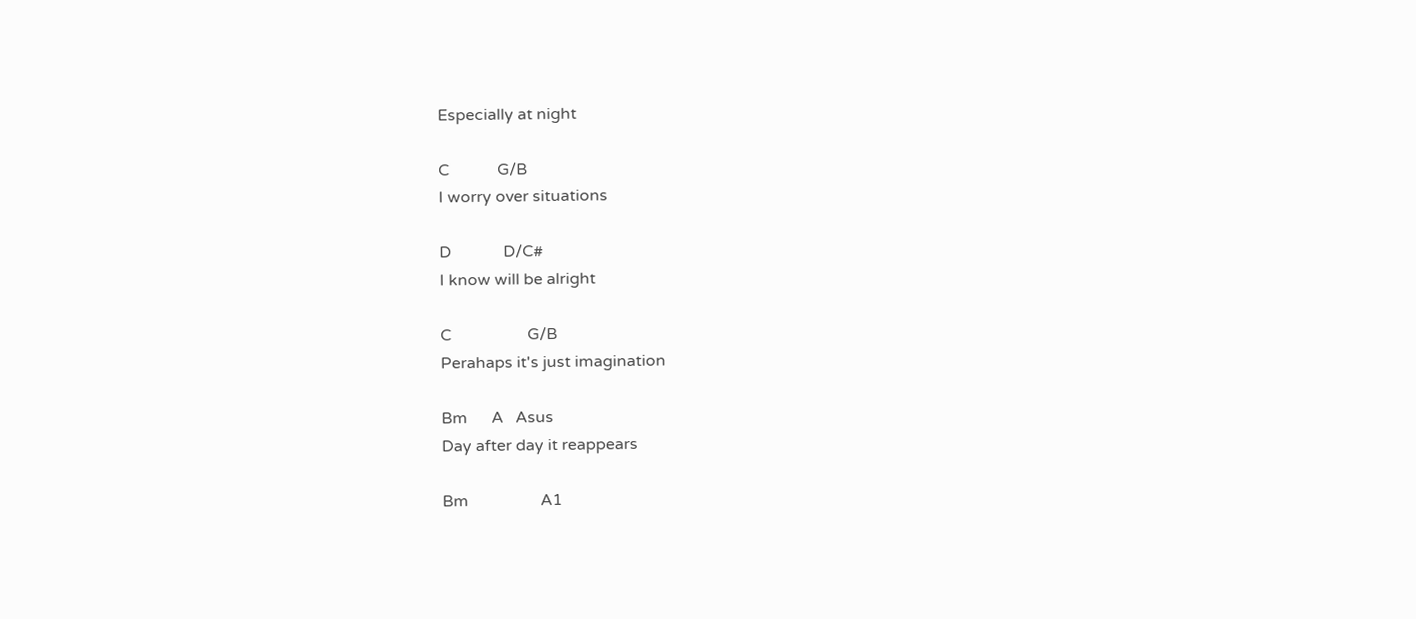Especially at night

C            G/B
I worry over situations

D             D/C#
I know will be alright

C                   G/B
Perahaps it's just imagination

Bm      A   Asus
Day after day it reappears

Bm                  A1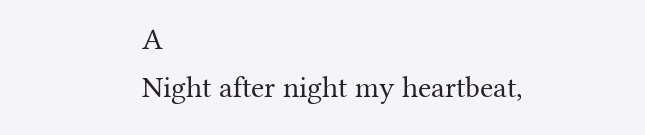A
Night after night my heartbeat,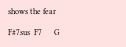shows the fear

F#7sus  F7      G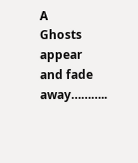A
Ghosts appear and fade away………..